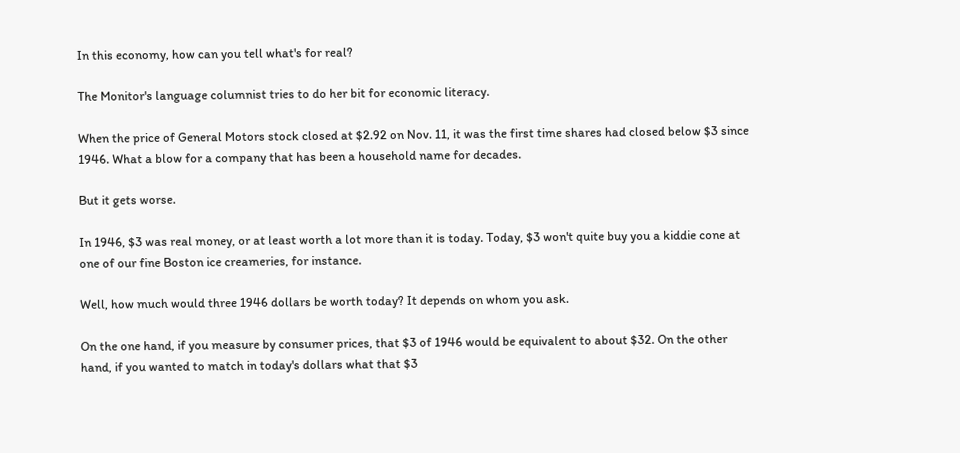In this economy, how can you tell what's for real?

The Monitor's language columnist tries to do her bit for economic literacy.

When the price of General Motors stock closed at $2.92 on Nov. 11, it was the first time shares had closed below $3 since 1946. What a blow for a company that has been a household name for decades.

But it gets worse.

In 1946, $3 was real money, or at least worth a lot more than it is today. Today, $3 won't quite buy you a kiddie cone at one of our fine Boston ice creameries, for instance.

Well, how much would three 1946 dollars be worth today? It depends on whom you ask.

On the one hand, if you measure by consumer prices, that $3 of 1946 would be equivalent to about $32. On the other hand, if you wanted to match in today's dollars what that $3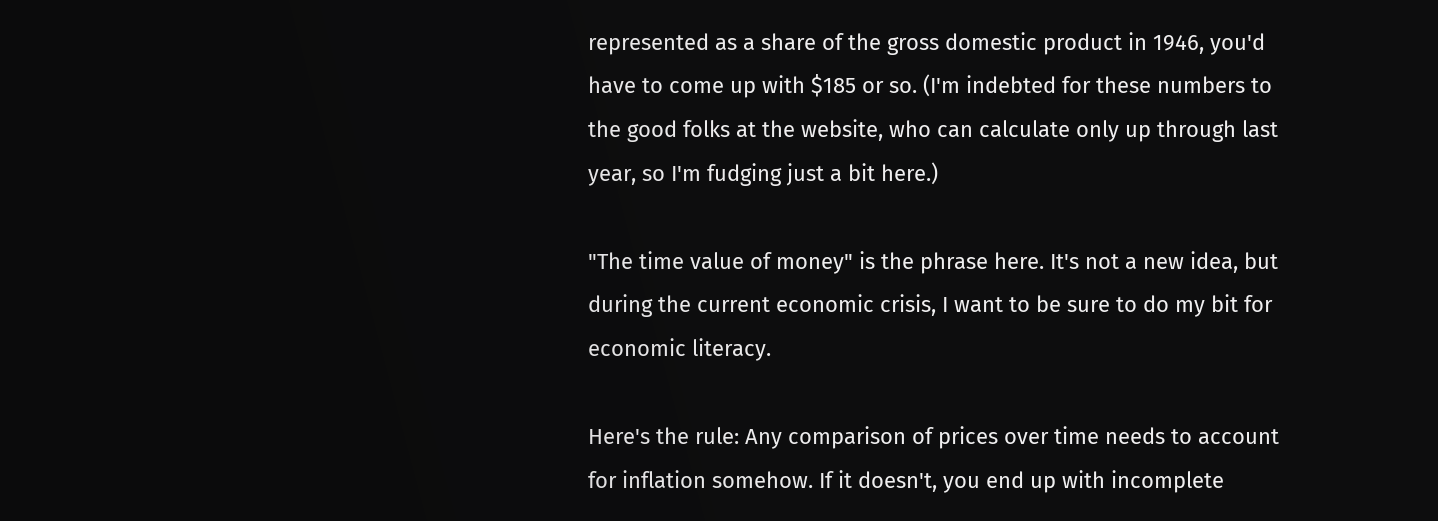represented as a share of the gross domestic product in 1946, you'd have to come up with $185 or so. (I'm indebted for these numbers to the good folks at the website, who can calculate only up through last year, so I'm fudging just a bit here.)

"The time value of money" is the phrase here. It's not a new idea, but during the current economic crisis, I want to be sure to do my bit for economic literacy.

Here's the rule: Any comparison of prices over time needs to account for inflation somehow. If it doesn't, you end up with incomplete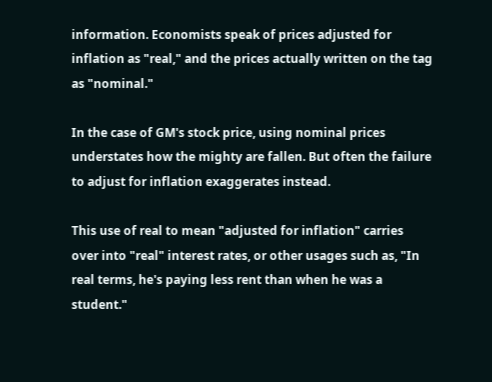information. Economists speak of prices adjusted for inflation as "real," and the prices actually written on the tag as "nominal."

In the case of GM's stock price, using nominal prices understates how the mighty are fallen. But often the failure to adjust for inflation exaggerates instead.

This use of real to mean "adjusted for inflation" carries over into "real" interest rates, or other usages such as, "In real terms, he's paying less rent than when he was a student."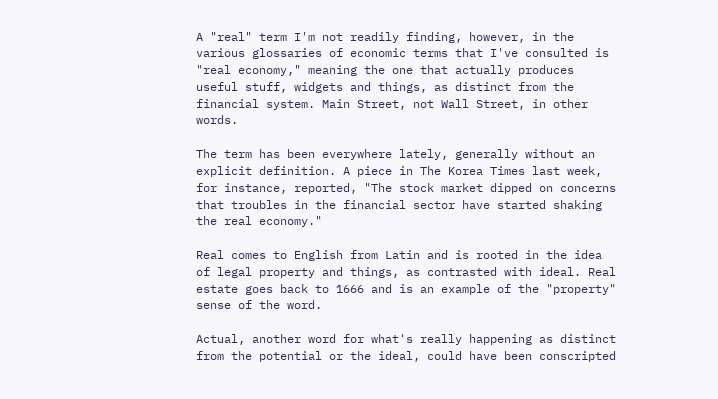A "real" term I'm not readily finding, however, in the various glossaries of economic terms that I've consulted is "real economy," meaning the one that actually produces useful stuff, widgets and things, as distinct from the financial system. Main Street, not Wall Street, in other words.

The term has been everywhere lately, generally without an explicit definition. A piece in The Korea Times last week, for instance, reported, "The stock market dipped on concerns that troubles in the financial sector have started shaking the real economy."

Real comes to English from Latin and is rooted in the idea of legal property and things, as contrasted with ideal. Real estate goes back to 1666 and is an example of the "property" sense of the word.

Actual, another word for what's really happening as distinct from the potential or the ideal, could have been conscripted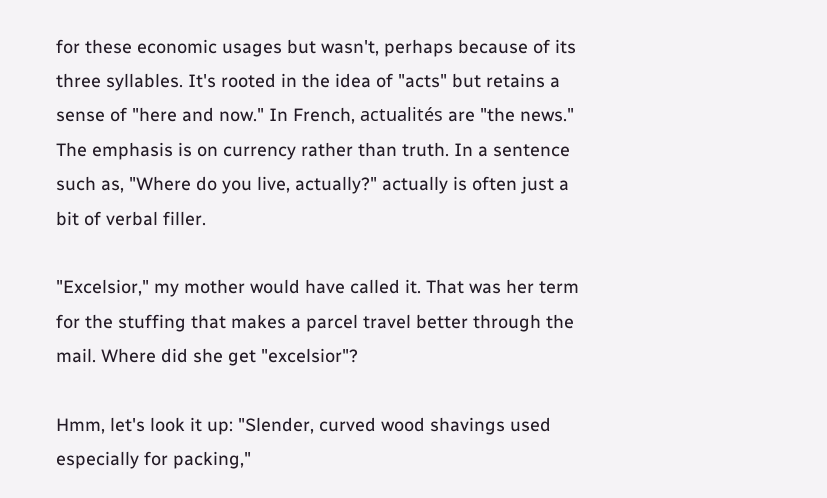for these economic usages but wasn't, perhaps because of its three syllables. It's rooted in the idea of "acts" but retains a sense of "here and now." In French, actualités are "the news." The emphasis is on currency rather than truth. In a sentence such as, "Where do you live, actually?" actually is often just a bit of verbal filler.

"Excelsior," my mother would have called it. That was her term for the stuffing that makes a parcel travel better through the mail. Where did she get "excelsior"?

Hmm, let's look it up: "Slender, curved wood shavings used especially for packing,"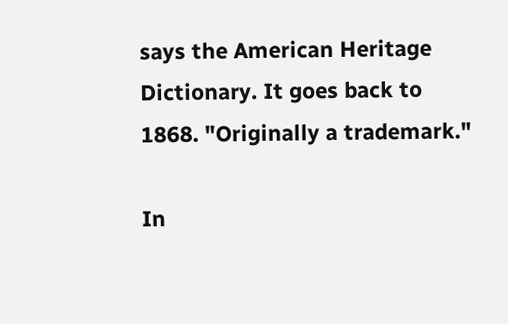says the American Heritage Dictionary. It goes back to 1868. "Originally a trademark."

In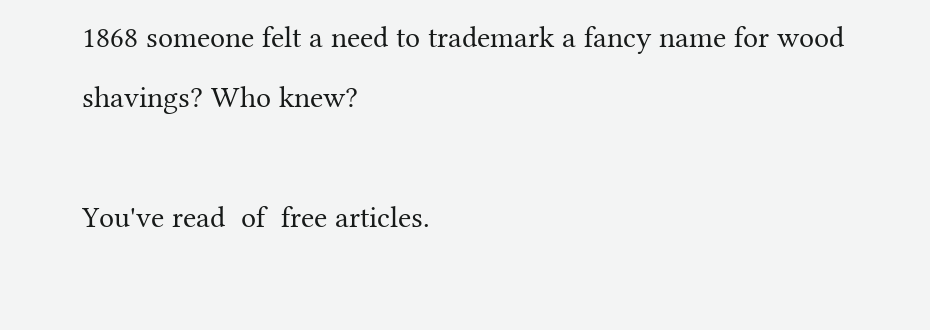1868 someone felt a need to trademark a fancy name for wood shavings? Who knew?

You've read  of  free articles.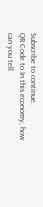Subscribe to continue.
QR Code to In this economy, how can you tell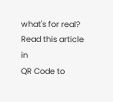what's for real?
Read this article in
QR Code to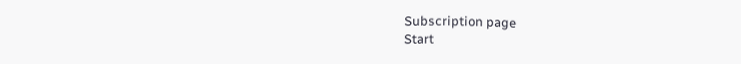Subscription page
Start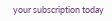your subscription today